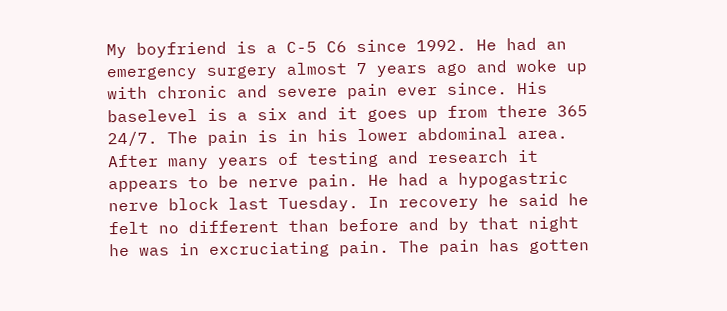My boyfriend is a C-5 C6 since 1992. He had an emergency surgery almost 7 years ago and woke up with chronic and severe pain ever since. His baselevel is a six and it goes up from there 365 24/7. The pain is in his lower abdominal area. After many years of testing and research it appears to be nerve pain. He had a hypogastric nerve block last Tuesday. In recovery he said he felt no different than before and by that night he was in excruciating pain. The pain has gotten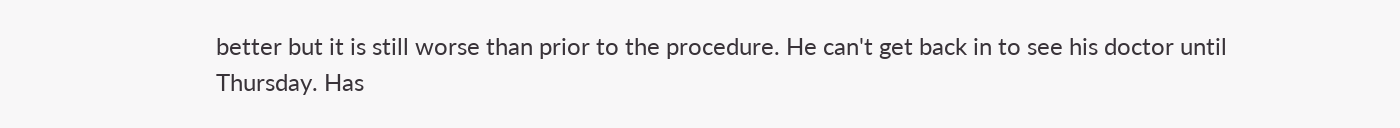better but it is still worse than prior to the procedure. He can't get back in to see his doctor until Thursday. Has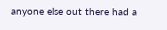anyone else out there had a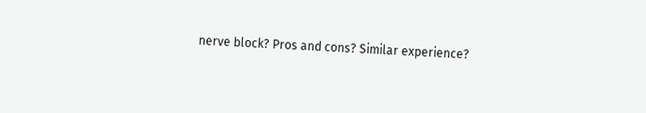nerve block? Pros and cons? Similar experience?